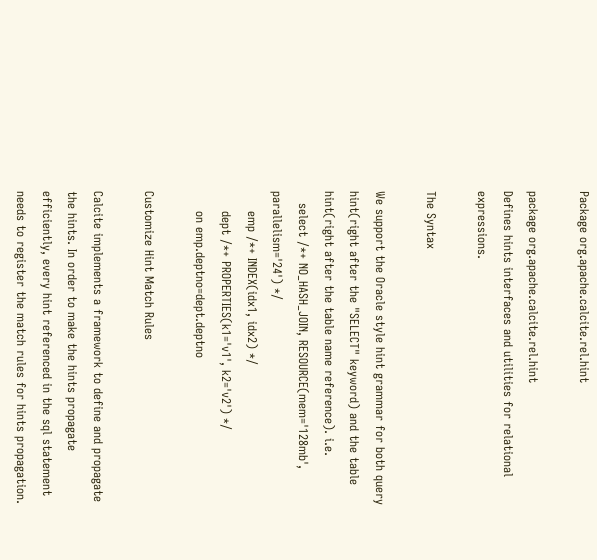Package org.apache.calcite.rel.hint

package org.apache.calcite.rel.hint
Defines hints interfaces and utilities for relational expressions.

The Syntax

We support the Oracle style hint grammar for both query hint(right after the "SELECT" keyword) and the table hint(right after the table name reference). i.e.
   select /*+ NO_HASH_JOIN, RESOURCE(mem='128mb', parallelism='24') */
     emp /*+ INDEX(idx1, idx2) */
     dept /*+ PROPERTIES(k1='v1', k2='v2') */
     on emp.deptno=dept.deptno

Customize Hint Match Rules

Calcite implements a framework to define and propagate the hints. In order to make the hints propagate efficiently, every hint referenced in the sql statement needs to register the match rules for hints propagation.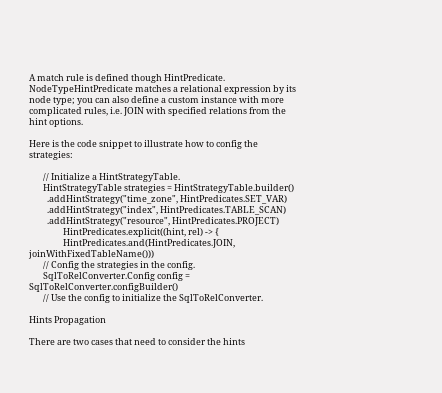A match rule is defined though HintPredicate. NodeTypeHintPredicate matches a relational expression by its node type; you can also define a custom instance with more complicated rules, i.e. JOIN with specified relations from the hint options.

Here is the code snippet to illustrate how to config the strategies:

       // Initialize a HintStrategyTable.
       HintStrategyTable strategies = HintStrategyTable.builder()
         .addHintStrategy("time_zone", HintPredicates.SET_VAR)
         .addHintStrategy("index", HintPredicates.TABLE_SCAN)
         .addHintStrategy("resource", HintPredicates.PROJECT)
                 HintPredicates.explicit((hint, rel) -> {
                 HintPredicates.and(HintPredicates.JOIN, joinWithFixedTableName()))
       // Config the strategies in the config.
       SqlToRelConverter.Config config = SqlToRelConverter.configBuilder()
       // Use the config to initialize the SqlToRelConverter.

Hints Propagation

There are two cases that need to consider the hints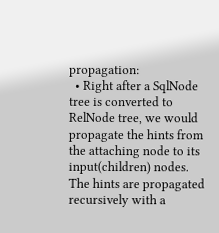propagation:
  • Right after a SqlNode tree is converted to RelNode tree, we would propagate the hints from the attaching node to its input(children) nodes. The hints are propagated recursively with a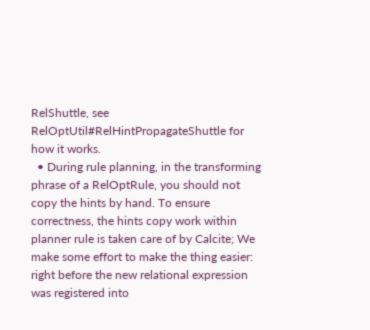RelShuttle, see RelOptUtil#RelHintPropagateShuttle for how it works.
  • During rule planning, in the transforming phrase of a RelOptRule, you should not copy the hints by hand. To ensure correctness, the hints copy work within planner rule is taken care of by Calcite; We make some effort to make the thing easier: right before the new relational expression was registered into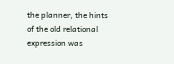the planner, the hints of the old relational expression was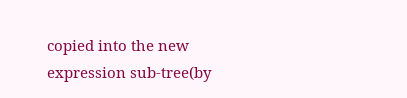copied into the new expression sub-tree(by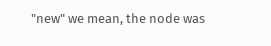"new" we mean, the node was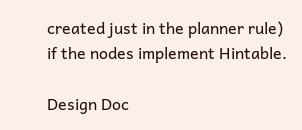created just in the planner rule) if the nodes implement Hintable.

Design Doc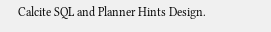Calcite SQL and Planner Hints Design.